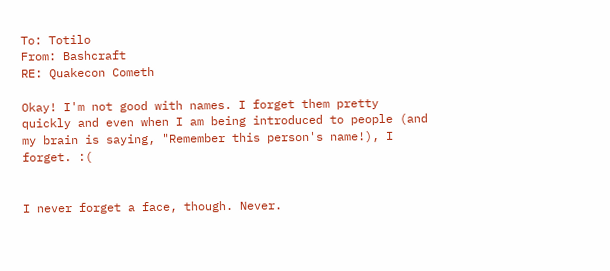To: Totilo
From: Bashcraft
RE: Quakecon Cometh

Okay! I'm not good with names. I forget them pretty quickly and even when I am being introduced to people (and my brain is saying, "Remember this person's name!), I forget. :(


I never forget a face, though. Never.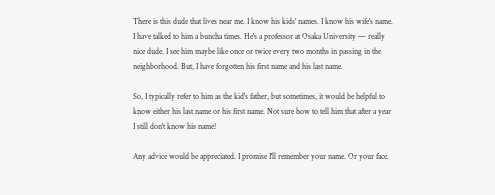There is this dude that lives near me. I know his kids' names. I know his wife's name. I have talked to him a buncha times. He's a professor at Osaka University — really nice dude. I see him maybe like once or twice every two months in passing in the neighborhood. But, I have forgotten his first name and his last name.

So, I typically refer to him as the kid's father, but sometimes, it would be helpful to know either his last name or his first name. Not sure how to tell him that after a year I still don't know his name!

Any advice would be appreciated. I promise I'll remember your name. Or your face.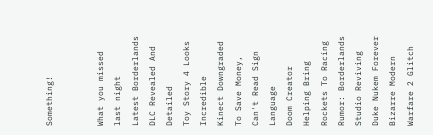Something!


What you missed last night
Latest Borderlands DLC Revealed And Detailed
Toy Story 4 Looks Incredible
Kinect Downgraded To Save Money, Can't Read Sign Language
Doom Creator Helping Bring Rockets To Racing
Rumor: Borderlands Studio Reviving Duke Nukem Forever
Bizarre Modern Warfare 2 Glitch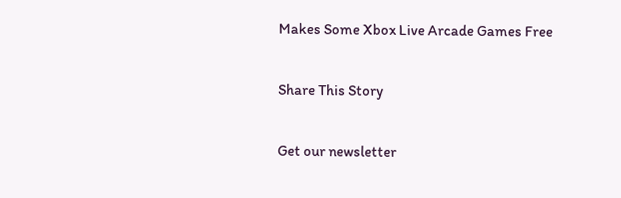Makes Some Xbox Live Arcade Games Free

Share This Story

Get our newsletter